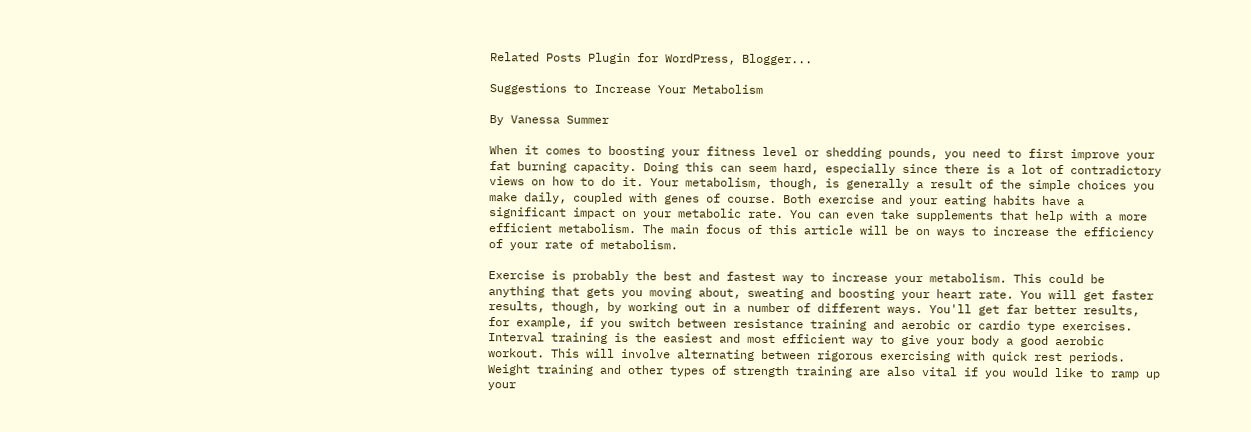Related Posts Plugin for WordPress, Blogger...

Suggestions to Increase Your Metabolism

By Vanessa Summer

When it comes to boosting your fitness level or shedding pounds, you need to first improve your fat burning capacity. Doing this can seem hard, especially since there is a lot of contradictory views on how to do it. Your metabolism, though, is generally a result of the simple choices you make daily, coupled with genes of course. Both exercise and your eating habits have a significant impact on your metabolic rate. You can even take supplements that help with a more efficient metabolism. The main focus of this article will be on ways to increase the efficiency of your rate of metabolism.

Exercise is probably the best and fastest way to increase your metabolism. This could be anything that gets you moving about, sweating and boosting your heart rate. You will get faster results, though, by working out in a number of different ways. You'll get far better results, for example, if you switch between resistance training and aerobic or cardio type exercises. Interval training is the easiest and most efficient way to give your body a good aerobic workout. This will involve alternating between rigorous exercising with quick rest periods. Weight training and other types of strength training are also vital if you would like to ramp up your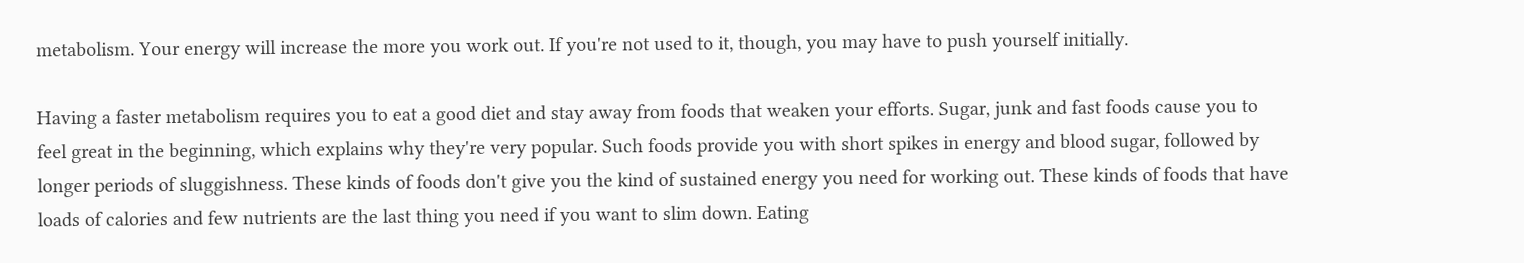metabolism. Your energy will increase the more you work out. If you're not used to it, though, you may have to push yourself initially.

Having a faster metabolism requires you to eat a good diet and stay away from foods that weaken your efforts. Sugar, junk and fast foods cause you to feel great in the beginning, which explains why they're very popular. Such foods provide you with short spikes in energy and blood sugar, followed by longer periods of sluggishness. These kinds of foods don't give you the kind of sustained energy you need for working out. These kinds of foods that have loads of calories and few nutrients are the last thing you need if you want to slim down. Eating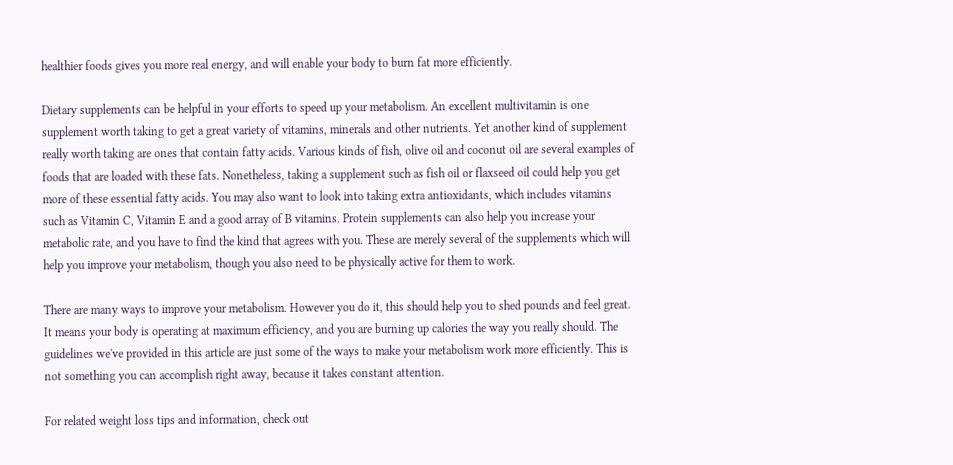healthier foods gives you more real energy, and will enable your body to burn fat more efficiently.

Dietary supplements can be helpful in your efforts to speed up your metabolism. An excellent multivitamin is one supplement worth taking to get a great variety of vitamins, minerals and other nutrients. Yet another kind of supplement really worth taking are ones that contain fatty acids. Various kinds of fish, olive oil and coconut oil are several examples of foods that are loaded with these fats. Nonetheless, taking a supplement such as fish oil or flaxseed oil could help you get more of these essential fatty acids. You may also want to look into taking extra antioxidants, which includes vitamins such as Vitamin C, Vitamin E and a good array of B vitamins. Protein supplements can also help you increase your metabolic rate, and you have to find the kind that agrees with you. These are merely several of the supplements which will help you improve your metabolism, though you also need to be physically active for them to work.

There are many ways to improve your metabolism. However you do it, this should help you to shed pounds and feel great. It means your body is operating at maximum efficiency, and you are burning up calories the way you really should. The guidelines we've provided in this article are just some of the ways to make your metabolism work more efficiently. This is not something you can accomplish right away, because it takes constant attention.

For related weight loss tips and information, check out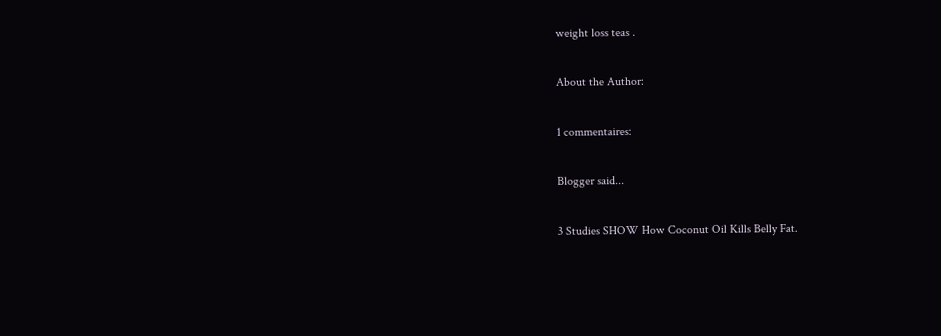weight loss teas .

About the Author:

1 commentaires:

Blogger said...

3 Studies SHOW How Coconut Oil Kills Belly Fat.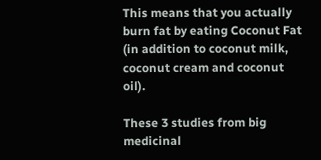This means that you actually burn fat by eating Coconut Fat (in addition to coconut milk, coconut cream and coconut oil).

These 3 studies from big medicinal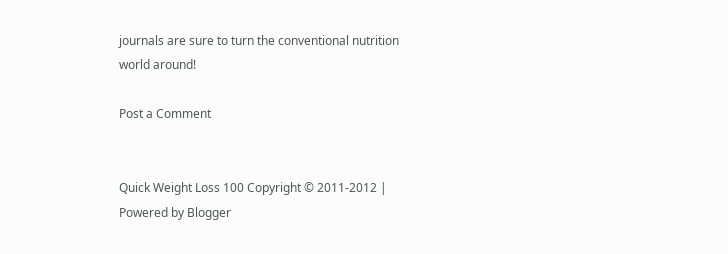journals are sure to turn the conventional nutrition world around!

Post a Comment


Quick Weight Loss 100 Copyright © 2011-2012 | Powered by Blogger